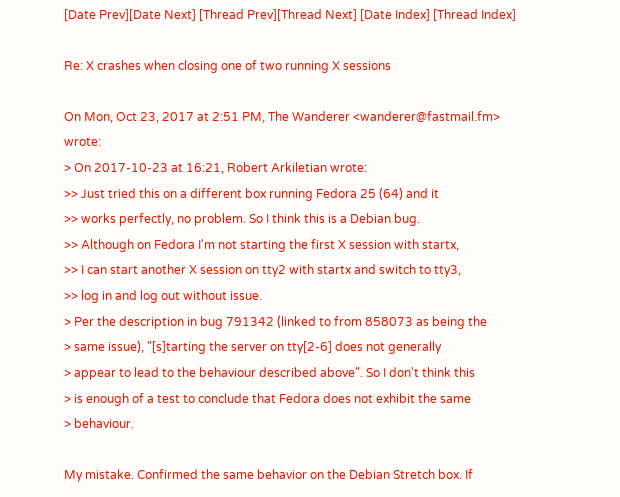[Date Prev][Date Next] [Thread Prev][Thread Next] [Date Index] [Thread Index]

Re: X crashes when closing one of two running X sessions

On Mon, Oct 23, 2017 at 2:51 PM, The Wanderer <wanderer@fastmail.fm> wrote:
> On 2017-10-23 at 16:21, Robert Arkiletian wrote:
>> Just tried this on a different box running Fedora 25 (64) and it
>> works perfectly, no problem. So I think this is a Debian bug.
>> Although on Fedora I'm not starting the first X session with startx,
>> I can start another X session on tty2 with startx and switch to tty3,
>> log in and log out without issue.
> Per the description in bug 791342 (linked to from 858073 as being the
> same issue), "[s]tarting the server on tty[2-6] does not generally
> appear to lead to the behaviour described above". So I don't think this
> is enough of a test to conclude that Fedora does not exhibit the same
> behaviour.

My mistake. Confirmed the same behavior on the Debian Stretch box. If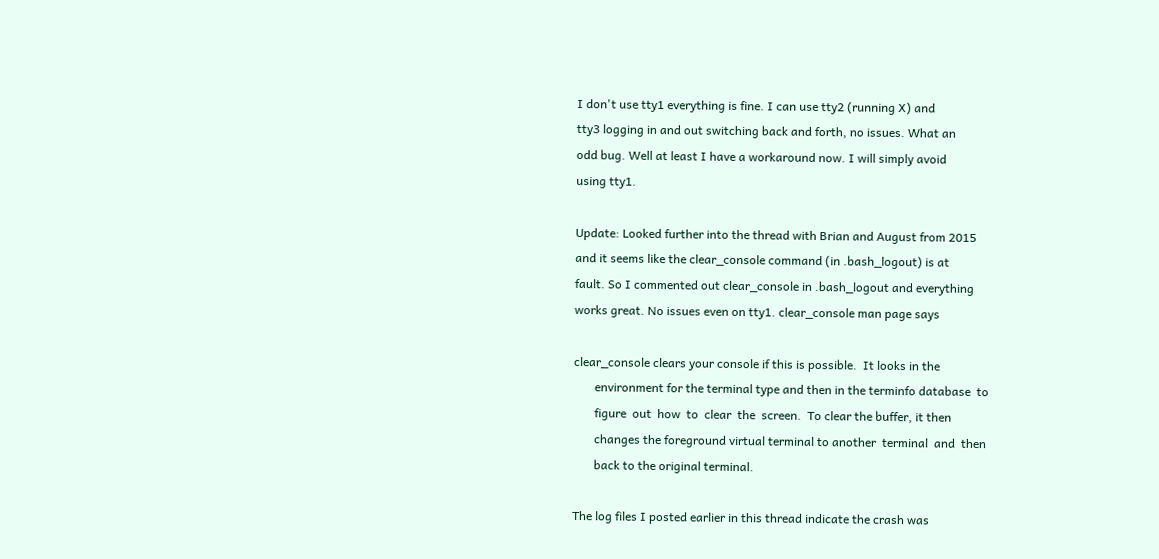I don't use tty1 everything is fine. I can use tty2 (running X) and
tty3 logging in and out switching back and forth, no issues. What an
odd bug. Well at least I have a workaround now. I will simply avoid
using tty1.

Update: Looked further into the thread with Brian and August from 2015
and it seems like the clear_console command (in .bash_logout) is at
fault. So I commented out clear_console in .bash_logout and everything
works great. No issues even on tty1. clear_console man page says

clear_console clears your console if this is possible.  It looks in the
       environment for the terminal type and then in the terminfo database  to
       figure  out  how  to  clear  the  screen.  To clear the buffer, it then
       changes the foreground virtual terminal to another  terminal  and  then
       back to the original terminal.

The log files I posted earlier in this thread indicate the crash was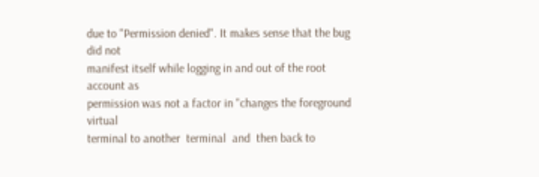due to "Permission denied". It makes sense that the bug did not
manifest itself while logging in and out of the root account as
permission was not a factor in "changes the foreground virtual
terminal to another  terminal  and  then back to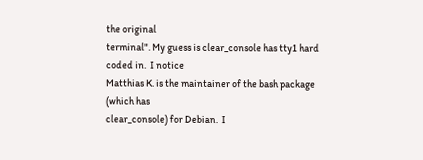the original
terminal". My guess is clear_console has tty1 hard coded in.  I notice
Matthias K. is the maintainer of the bash package (which has
clear_console) for Debian.  I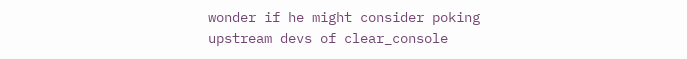wonder if he might consider poking
upstream devs of clear_console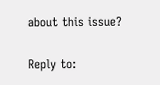about this issue?

Reply to: